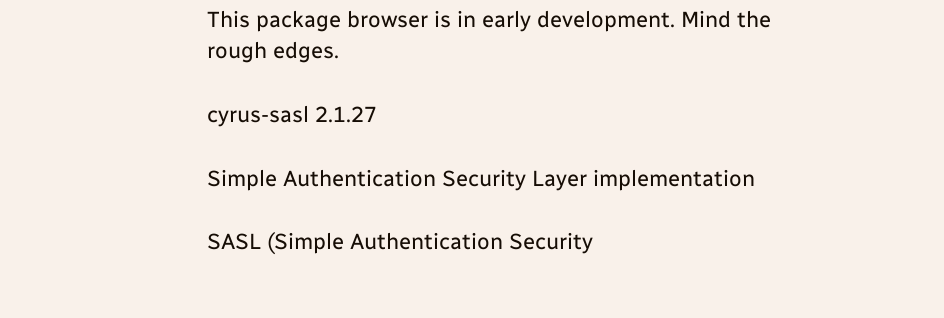This package browser is in early development. Mind the rough edges.

cyrus-sasl 2.1.27

Simple Authentication Security Layer implementation

SASL (Simple Authentication Security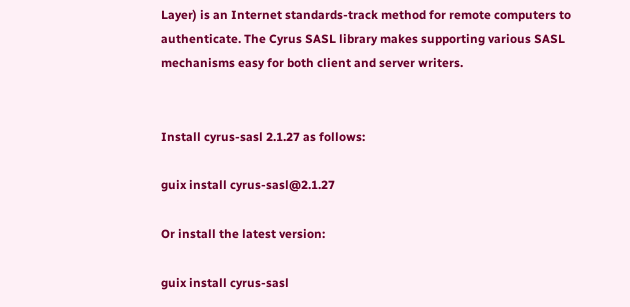Layer) is an Internet standards-track method for remote computers to authenticate. The Cyrus SASL library makes supporting various SASL mechanisms easy for both client and server writers.


Install cyrus-sasl 2.1.27 as follows:

guix install cyrus-sasl@2.1.27

Or install the latest version:

guix install cyrus-sasl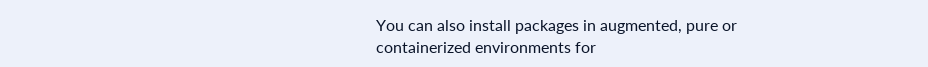You can also install packages in augmented, pure or containerized environments for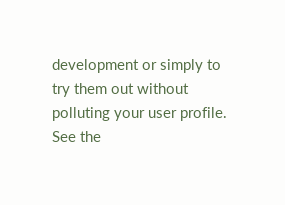development or simply to try them out without polluting your user profile. See the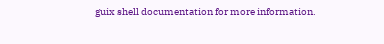guix shell documentation for more information.